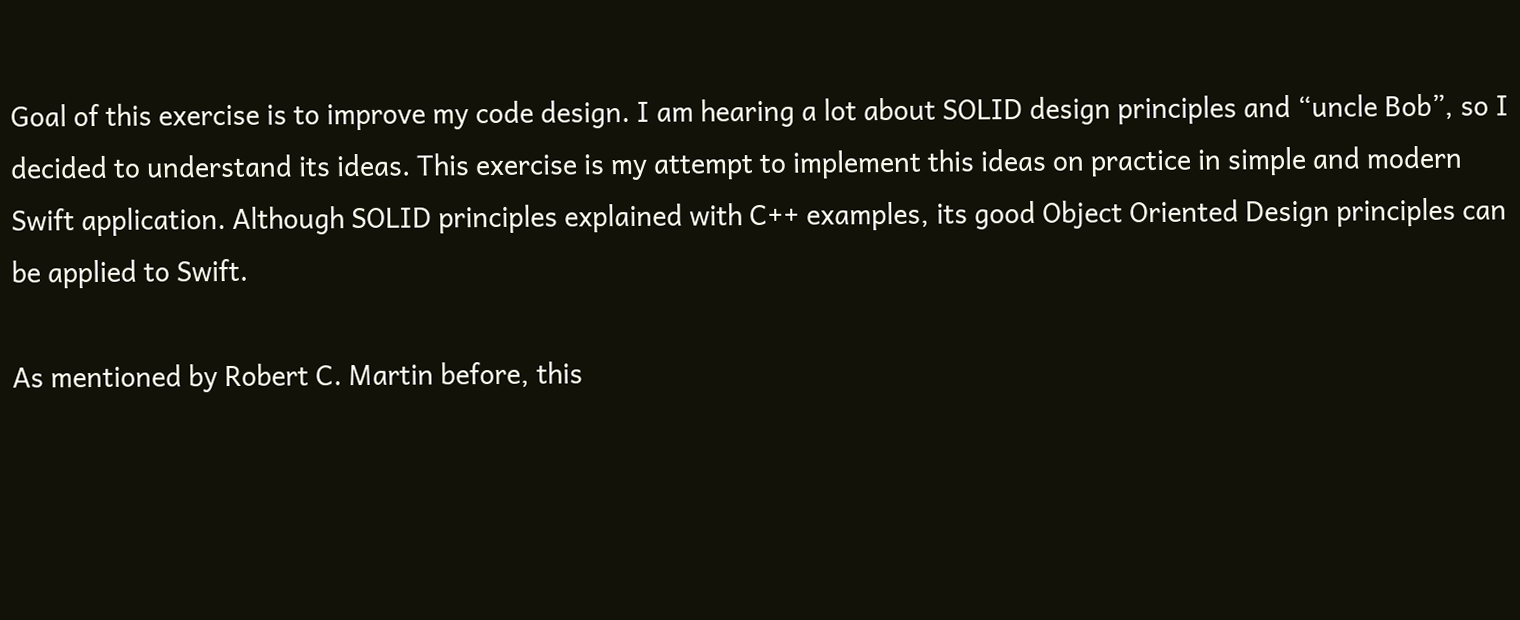Goal of this exercise is to improve my code design. I am hearing a lot about SOLID design principles and “uncle Bob”, so I decided to understand its ideas. This exercise is my attempt to implement this ideas on practice in simple and modern Swift application. Although SOLID principles explained with C++ examples, its good Object Oriented Design principles can be applied to Swift.

As mentioned by Robert C. Martin before, this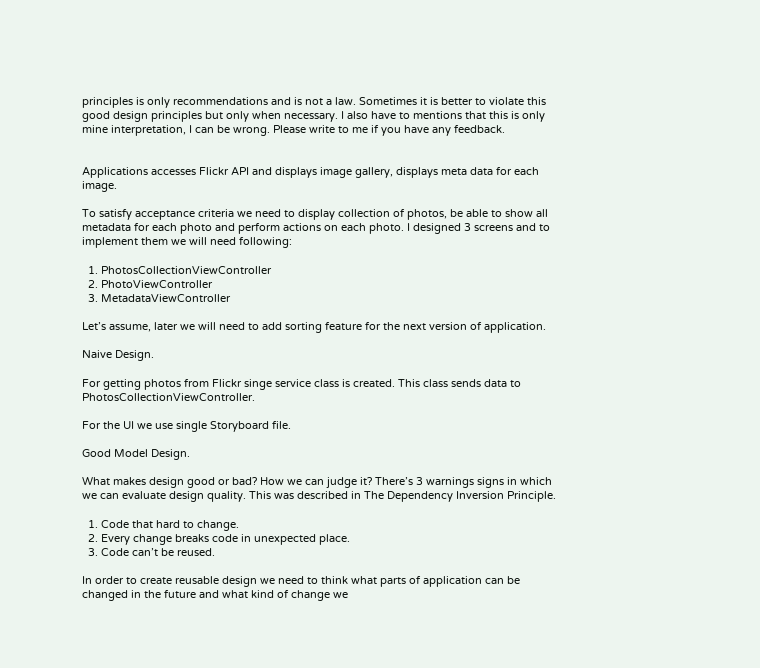principles is only recommendations and is not a law. Sometimes it is better to violate this good design principles but only when necessary. I also have to mentions that this is only mine interpretation, I can be wrong. Please write to me if you have any feedback.


Applications accesses Flickr API and displays image gallery, displays meta data for each image.

To satisfy acceptance criteria we need to display collection of photos, be able to show all metadata for each photo and perform actions on each photo. I designed 3 screens and to implement them we will need following:

  1. PhotosCollectionViewController
  2. PhotoViewController
  3. MetadataViewController

Let’s assume, later we will need to add sorting feature for the next version of application.

Naive Design.

For getting photos from Flickr singe service class is created. This class sends data to PhotosCollectionViewController.

For the UI we use single Storyboard file.

Good Model Design.

What makes design good or bad? How we can judge it? There’s 3 warnings signs in which we can evaluate design quality. This was described in The Dependency Inversion Principle.

  1. Code that hard to change.
  2. Every change breaks code in unexpected place.
  3. Code can’t be reused.

In order to create reusable design we need to think what parts of application can be changed in the future and what kind of change we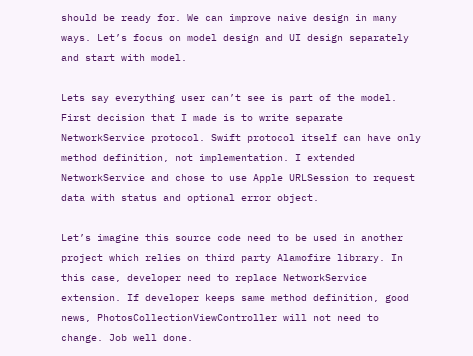should be ready for. We can improve naive design in many ways. Let’s focus on model design and UI design separately and start with model.

Lets say everything user can’t see is part of the model. First decision that I made is to write separate NetworkService protocol. Swift protocol itself can have only method definition, not implementation. I extended NetworkService and chose to use Apple URLSession to request data with status and optional error object.

Let’s imagine this source code need to be used in another project which relies on third party Alamofire library. In this case, developer need to replace NetworkService  extension. If developer keeps same method definition, good news, PhotosCollectionViewController will not need to change. Job well done.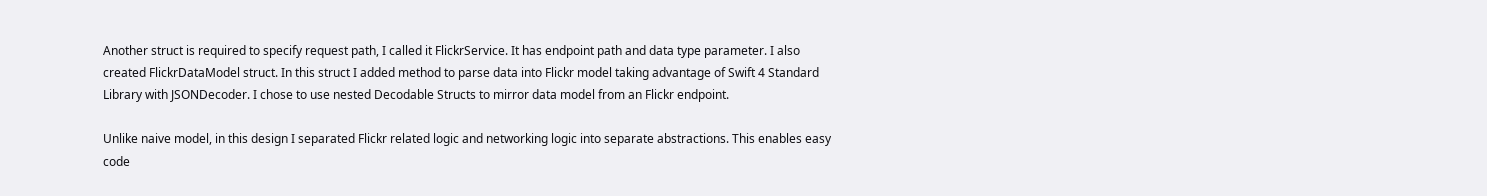Another struct is required to specify request path, I called it FlickrService. It has endpoint path and data type parameter. I also created FlickrDataModel struct. In this struct I added method to parse data into Flickr model taking advantage of Swift 4 Standard Library with JSONDecoder. I chose to use nested Decodable Structs to mirror data model from an Flickr endpoint.

Unlike naive model, in this design I separated Flickr related logic and networking logic into separate abstractions. This enables easy code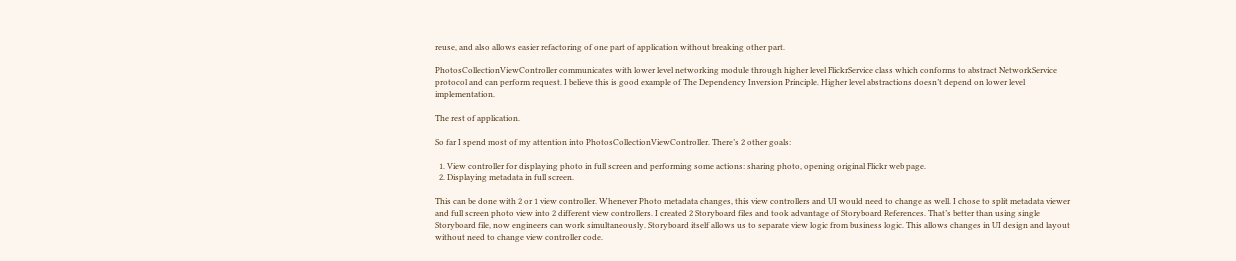reuse, and also allows easier refactoring of one part of application without breaking other part.

PhotosCollectionViewController communicates with lower level networking module through higher level FlickrService class which conforms to abstract NetworkService protocol and can perform request. I believe this is good example of The Dependency Inversion Principle. Higher level abstractions doesn’t depend on lower level implementation.

The rest of application.

So far I spend most of my attention into PhotosCollectionViewController. There’s 2 other goals:

  1. View controller for displaying photo in full screen and performing some actions: sharing photo, opening original Flickr web page.
  2. Displaying metadata in full screen.

This can be done with 2 or 1 view controller. Whenever Photo metadata changes, this view controllers and UI would need to change as well. I chose to split metadata viewer and full screen photo view into 2 different view controllers. I created 2 Storyboard files and took advantage of Storyboard References. That’s better than using single Storyboard file, now engineers can work simultaneously. Storyboard itself allows us to separate view logic from business logic. This allows changes in UI design and layout without need to change view controller code.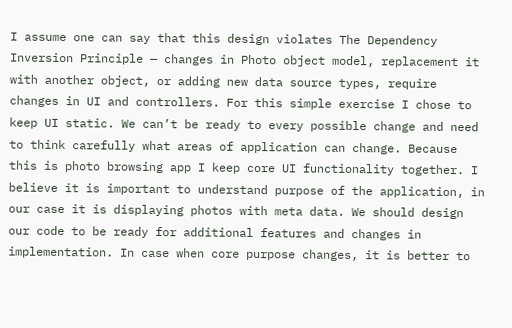I assume one can say that this design violates The Dependency Inversion Principle — changes in Photo object model, replacement it with another object, or adding new data source types, require changes in UI and controllers. For this simple exercise I chose to keep UI static. We can’t be ready to every possible change and need to think carefully what areas of application can change. Because this is photo browsing app I keep core UI functionality together. I believe it is important to understand purpose of the application, in our case it is displaying photos with meta data. We should design our code to be ready for additional features and changes in implementation. In case when core purpose changes, it is better to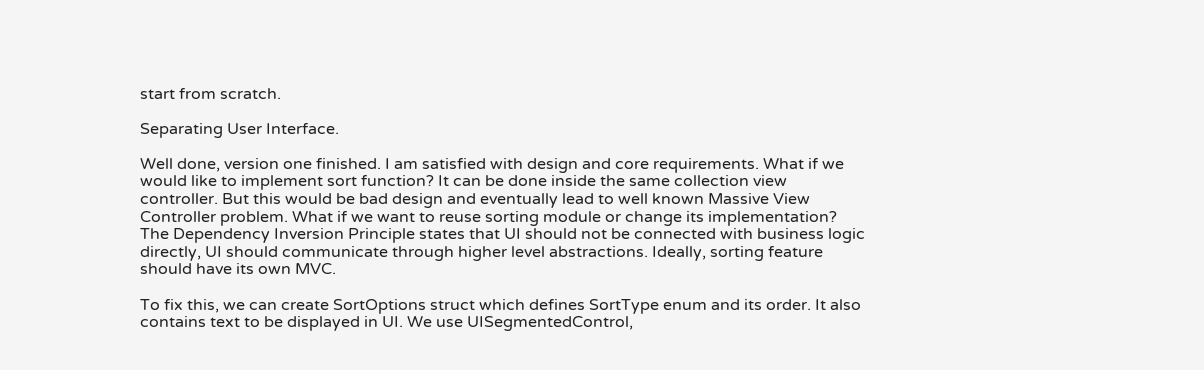start from scratch.

Separating User Interface.

Well done, version one finished. I am satisfied with design and core requirements. What if we would like to implement sort function? It can be done inside the same collection view controller. But this would be bad design and eventually lead to well known Massive View Controller problem. What if we want to reuse sorting module or change its implementation? The Dependency Inversion Principle states that UI should not be connected with business logic directly, UI should communicate through higher level abstractions. Ideally, sorting feature should have its own MVC.

To fix this, we can create SortOptions struct which defines SortType enum and its order. It also contains text to be displayed in UI. We use UISegmentedControl,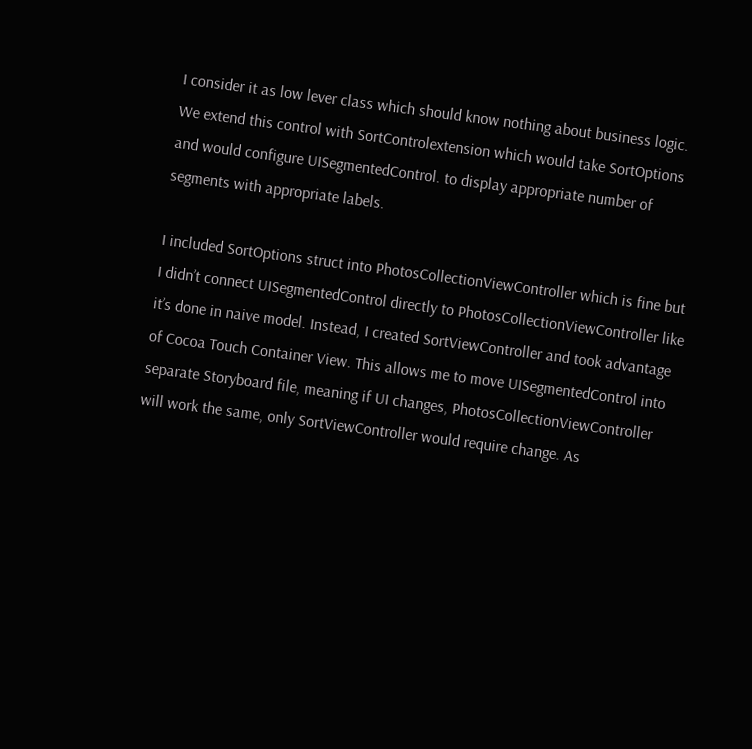I consider it as low lever class which should know nothing about business logic. We extend this control with SortControlextension which would take SortOptions and would configure UISegmentedControl. to display appropriate number of segments with appropriate labels.

I included SortOptions struct into PhotosCollectionViewController which is fine but I didn’t connect UISegmentedControl directly to PhotosCollectionViewController like it’s done in naive model. Instead, I created SortViewController and took advantage of Cocoa Touch Container View. This allows me to move UISegmentedControl into separate Storyboard file, meaning if UI changes, PhotosCollectionViewController will work the same, only SortViewController would require change. As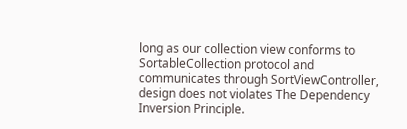long as our collection view conforms to SortableCollection protocol and communicates through SortViewController, design does not violates The Dependency Inversion Principle.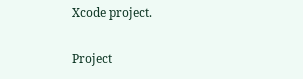Xcode project.

Project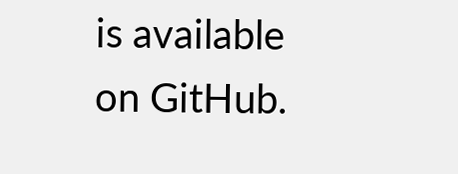is available on GitHub.